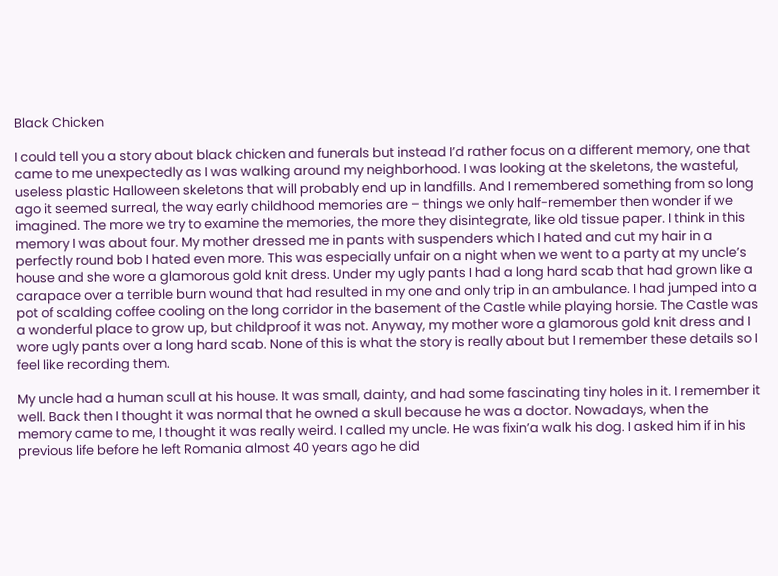Black Chicken

I could tell you a story about black chicken and funerals but instead I’d rather focus on a different memory, one that came to me unexpectedly as I was walking around my neighborhood. I was looking at the skeletons, the wasteful, useless plastic Halloween skeletons that will probably end up in landfills. And I remembered something from so long ago it seemed surreal, the way early childhood memories are – things we only half-remember then wonder if we imagined. The more we try to examine the memories, the more they disintegrate, like old tissue paper. I think in this memory I was about four. My mother dressed me in pants with suspenders which I hated and cut my hair in a perfectly round bob I hated even more. This was especially unfair on a night when we went to a party at my uncle’s house and she wore a glamorous gold knit dress. Under my ugly pants I had a long hard scab that had grown like a carapace over a terrible burn wound that had resulted in my one and only trip in an ambulance. I had jumped into a pot of scalding coffee cooling on the long corridor in the basement of the Castle while playing horsie. The Castle was a wonderful place to grow up, but childproof it was not. Anyway, my mother wore a glamorous gold knit dress and I wore ugly pants over a long hard scab. None of this is what the story is really about but I remember these details so I feel like recording them.

My uncle had a human scull at his house. It was small, dainty, and had some fascinating tiny holes in it. I remember it well. Back then I thought it was normal that he owned a skull because he was a doctor. Nowadays, when the memory came to me, I thought it was really weird. I called my uncle. He was fixin’a walk his dog. I asked him if in his previous life before he left Romania almost 40 years ago he did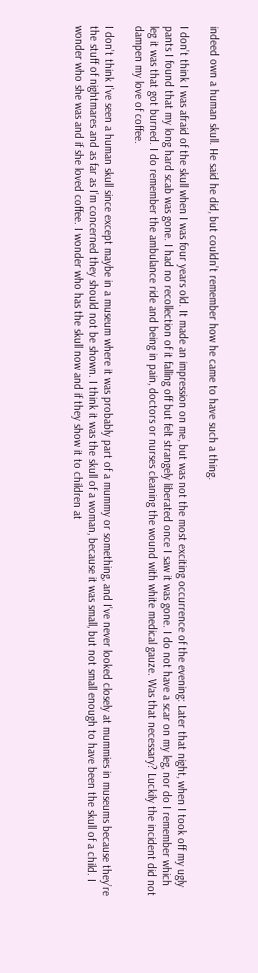indeed own a human skull. He said he did, but couldn’t remember how he came to have such a thing.

I don’t think I was afraid of the skull when I was four years old. It made an impression on me, but was not the most exciting occurrence of the evening: Later that night, when I took off my ugly pants I found that my long hard scab was gone. I had no recollection of it falling off but felt strangely liberated once I saw it was gone. I do not have a scar on my leg, nor do I remember which leg it was that got burned. I do remember the ambulance ride and being in pain, doctors or nurses cleaning the wound with white medical gauze. Was that necessary? Luckily the incident did not dampen my love of coffee.

I don’t think I’ve seen a human skull since except maybe in a museum where it was probably part of a mummy or something, and I’ve never looked closely at mummies in museums because they’re the stuff of nightmares and as far as I’m concerned they should not be shown. I think it was the skull of a woman, because it was small, but not small enough to have been the skull of a child. I wonder who she was and if she loved coffee. I wonder who has the skull now and if they show it to children at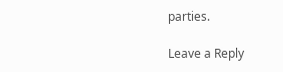parties.

Leave a Reply